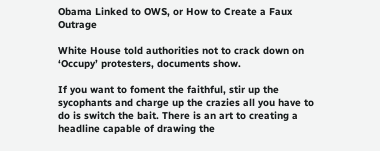Obama Linked to OWS, or How to Create a Faux Outrage

White House told authorities not to crack down on ‘Occupy’ protesters, documents show.

If you want to foment the faithful, stir up the sycophants and charge up the crazies all you have to do is switch the bait. There is an art to creating a headline capable of drawing the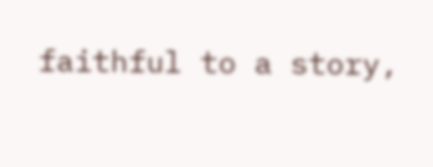faithful to a story,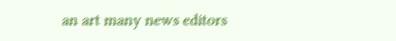an art many news editors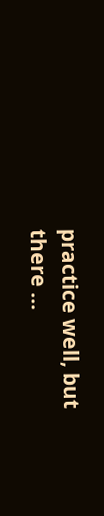practice well, but there …